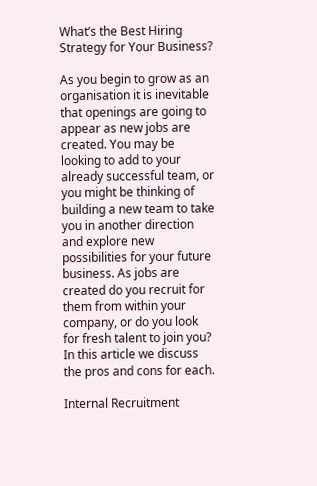What’s the Best Hiring Strategy for Your Business?

As you begin to grow as an organisation it is inevitable that openings are going to appear as new jobs are created. You may be looking to add to your already successful team, or you might be thinking of building a new team to take you in another direction and explore new possibilities for your future business. As jobs are created do you recruit for them from within your company, or do you look for fresh talent to join you? In this article we discuss the pros and cons for each.

Internal Recruitment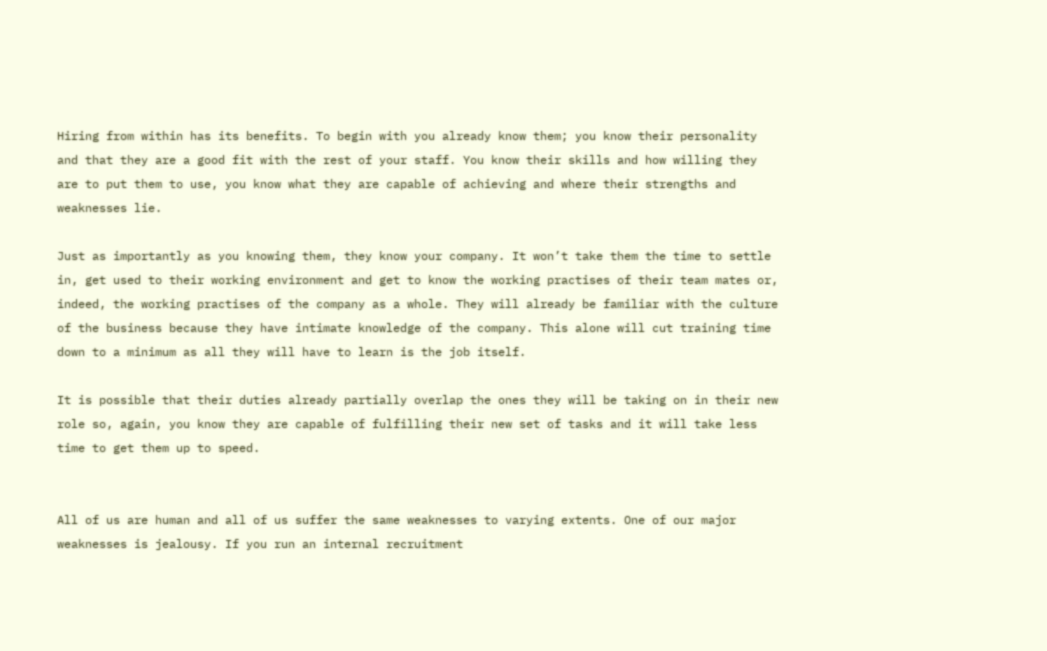Hiring from within has its benefits. To begin with you already know them; you know their personality and that they are a good fit with the rest of your staff. You know their skills and how willing they are to put them to use, you know what they are capable of achieving and where their strengths and weaknesses lie.

Just as importantly as you knowing them, they know your company. It won’t take them the time to settle in, get used to their working environment and get to know the working practises of their team mates or, indeed, the working practises of the company as a whole. They will already be familiar with the culture of the business because they have intimate knowledge of the company. This alone will cut training time down to a minimum as all they will have to learn is the job itself.

It is possible that their duties already partially overlap the ones they will be taking on in their new role so, again, you know they are capable of fulfilling their new set of tasks and it will take less time to get them up to speed.


All of us are human and all of us suffer the same weaknesses to varying extents. One of our major weaknesses is jealousy. If you run an internal recruitment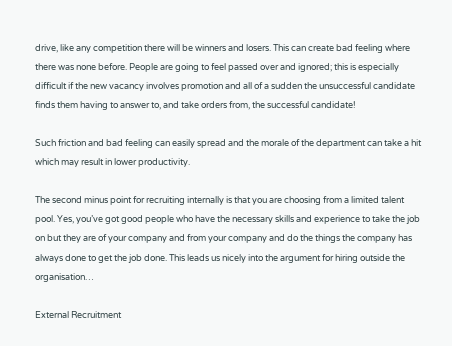drive, like any competition there will be winners and losers. This can create bad feeling where there was none before. People are going to feel passed over and ignored; this is especially difficult if the new vacancy involves promotion and all of a sudden the unsuccessful candidate finds them having to answer to, and take orders from, the successful candidate!

Such friction and bad feeling can easily spread and the morale of the department can take a hit which may result in lower productivity.

The second minus point for recruiting internally is that you are choosing from a limited talent pool. Yes, you’ve got good people who have the necessary skills and experience to take the job on but they are of your company and from your company and do the things the company has always done to get the job done. This leads us nicely into the argument for hiring outside the organisation…

External Recruitment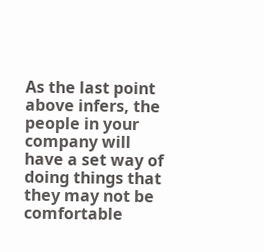As the last point above infers, the people in your company will have a set way of doing things that they may not be comfortable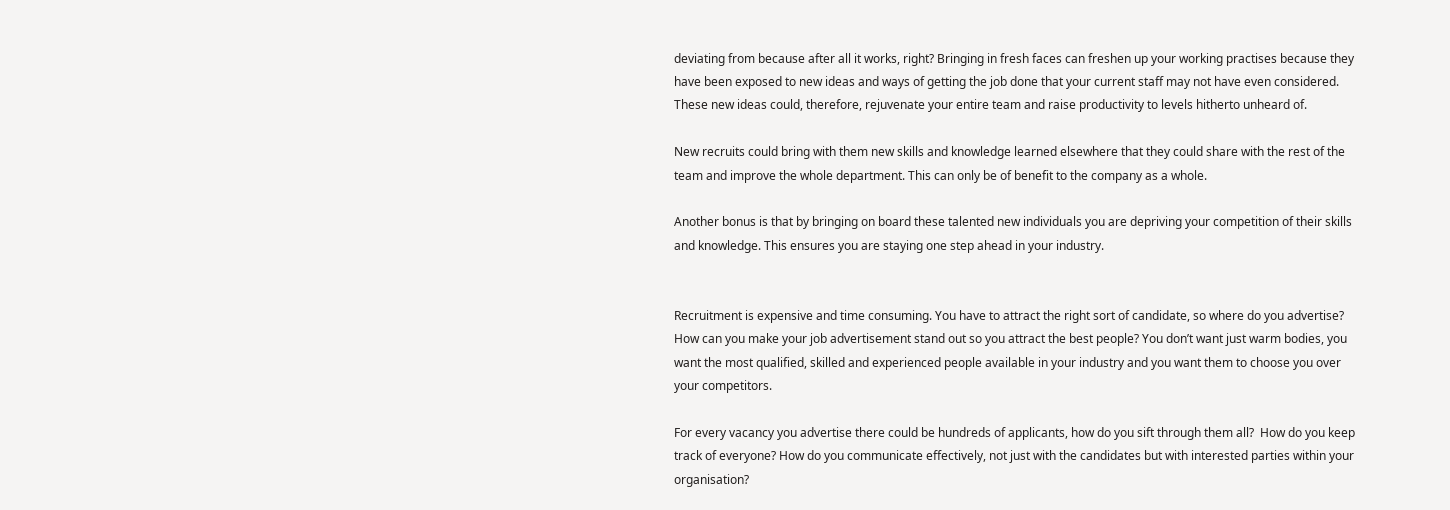deviating from because after all it works, right? Bringing in fresh faces can freshen up your working practises because they have been exposed to new ideas and ways of getting the job done that your current staff may not have even considered. These new ideas could, therefore, rejuvenate your entire team and raise productivity to levels hitherto unheard of.

New recruits could bring with them new skills and knowledge learned elsewhere that they could share with the rest of the team and improve the whole department. This can only be of benefit to the company as a whole.

Another bonus is that by bringing on board these talented new individuals you are depriving your competition of their skills and knowledge. This ensures you are staying one step ahead in your industry.


Recruitment is expensive and time consuming. You have to attract the right sort of candidate, so where do you advertise? How can you make your job advertisement stand out so you attract the best people? You don’t want just warm bodies, you want the most qualified, skilled and experienced people available in your industry and you want them to choose you over your competitors.

For every vacancy you advertise there could be hundreds of applicants, how do you sift through them all?  How do you keep track of everyone? How do you communicate effectively, not just with the candidates but with interested parties within your organisation?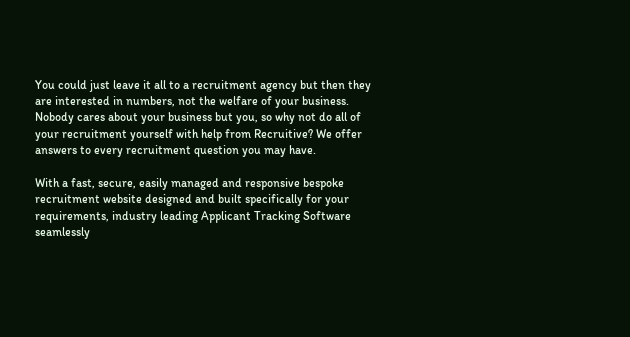You could just leave it all to a recruitment agency but then they are interested in numbers, not the welfare of your business. Nobody cares about your business but you, so why not do all of your recruitment yourself with help from Recruitive? We offer answers to every recruitment question you may have.

With a fast, secure, easily managed and responsive bespoke recruitment website designed and built specifically for your requirements, industry leading Applicant Tracking Software seamlessly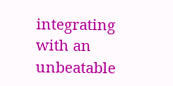integrating with an unbeatable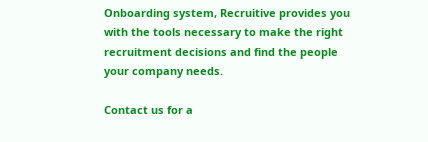Onboarding system, Recruitive provides you with the tools necessary to make the right recruitment decisions and find the people your company needs.

Contact us for a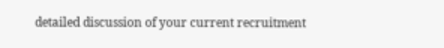detailed discussion of your current recruitment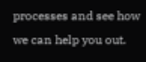processes and see how we can help you out.